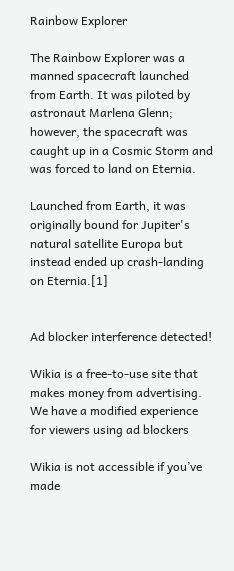Rainbow Explorer

The Rainbow Explorer was a manned spacecraft launched from Earth. It was piloted by astronaut Marlena Glenn; however, the spacecraft was caught up in a Cosmic Storm and was forced to land on Eternia.

Launched from Earth, it was originally bound for Jupiter's natural satellite Europa but instead ended up crash-landing on Eternia.[1]


Ad blocker interference detected!

Wikia is a free-to-use site that makes money from advertising. We have a modified experience for viewers using ad blockers

Wikia is not accessible if you’ve made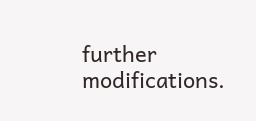further modifications.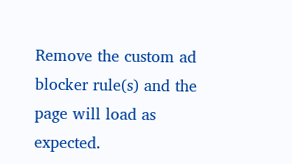Remove the custom ad blocker rule(s) and the page will load as expected.